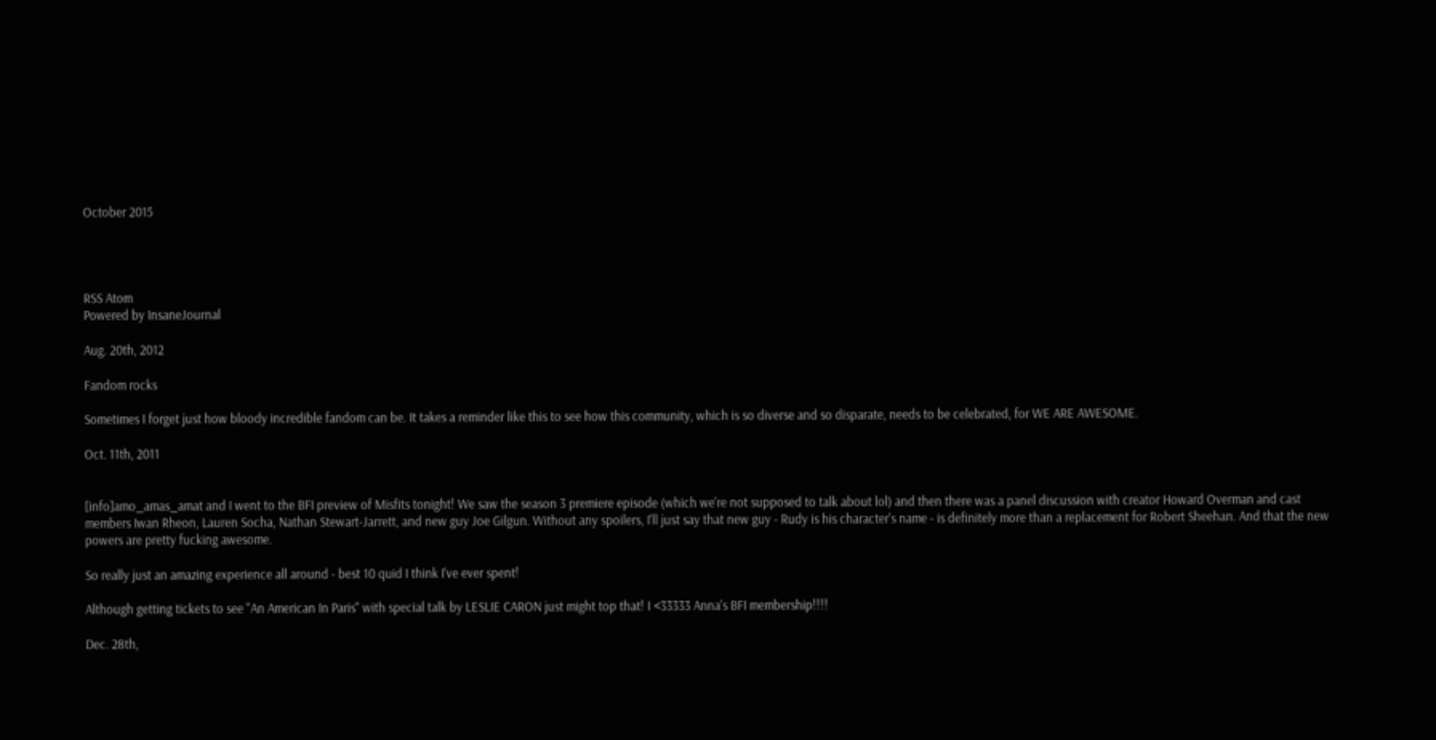October 2015




RSS Atom
Powered by InsaneJournal

Aug. 20th, 2012

Fandom rocks

Sometimes I forget just how bloody incredible fandom can be. It takes a reminder like this to see how this community, which is so diverse and so disparate, needs to be celebrated, for WE ARE AWESOME.

Oct. 11th, 2011


[info]amo_amas_amat and I went to the BFI preview of Misfits tonight! We saw the season 3 premiere episode (which we're not supposed to talk about lol) and then there was a panel discussion with creator Howard Overman and cast members Iwan Rheon, Lauren Socha, Nathan Stewart-Jarrett, and new guy Joe Gilgun. Without any spoilers, I'll just say that new guy - Rudy is his character's name - is definitely more than a replacement for Robert Sheehan. And that the new powers are pretty fucking awesome.

So really just an amazing experience all around - best 10 quid I think I've ever spent!

Although getting tickets to see "An American In Paris" with special talk by LESLIE CARON just might top that! I <33333 Anna's BFI membership!!!!

Dec. 28th,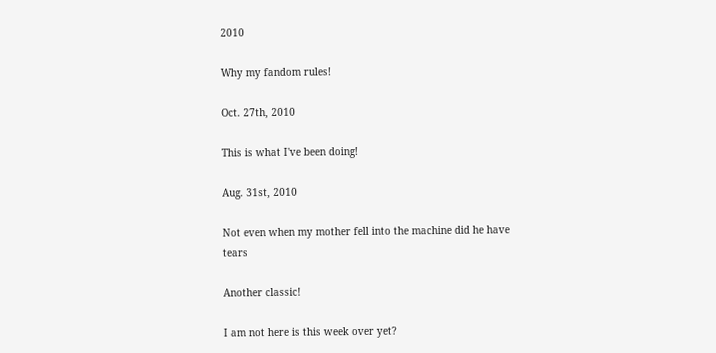2010

Why my fandom rules!

Oct. 27th, 2010

This is what I've been doing!

Aug. 31st, 2010

Not even when my mother fell into the machine did he have tears

Another classic!

I am not here is this week over yet?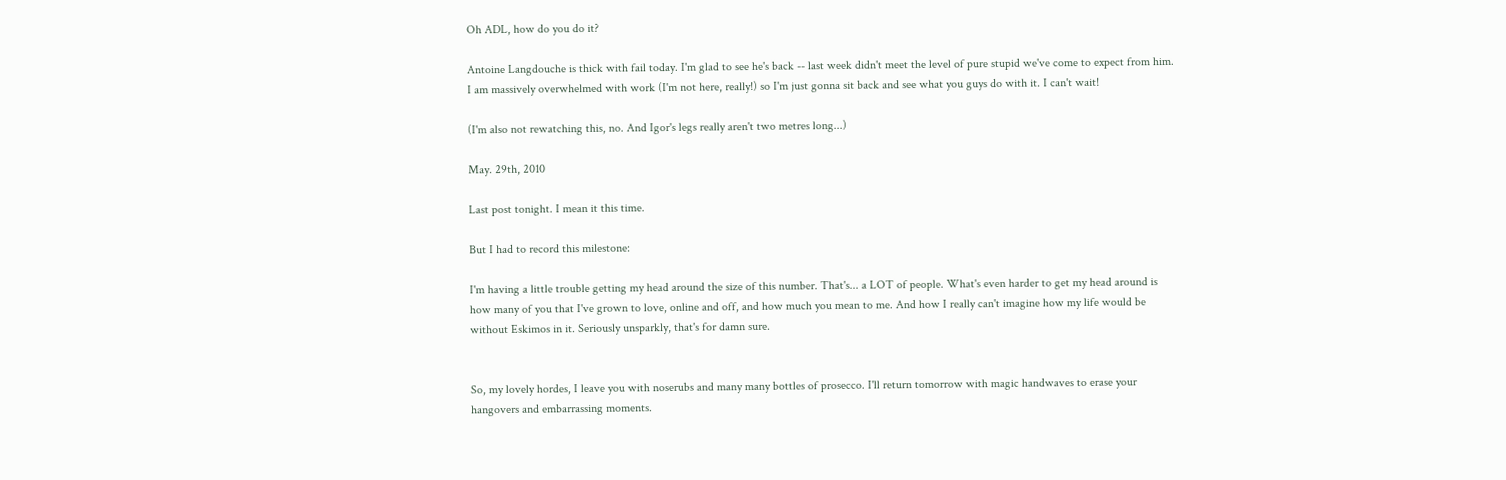Oh ADL, how do you do it?

Antoine Langdouche is thick with fail today. I'm glad to see he's back -- last week didn't meet the level of pure stupid we've come to expect from him. I am massively overwhelmed with work (I'm not here, really!) so I'm just gonna sit back and see what you guys do with it. I can't wait!

(I'm also not rewatching this, no. And Igor's legs really aren't two metres long...)

May. 29th, 2010

Last post tonight. I mean it this time.

But I had to record this milestone:

I'm having a little trouble getting my head around the size of this number. That's... a LOT of people. What's even harder to get my head around is how many of you that I've grown to love, online and off, and how much you mean to me. And how I really can't imagine how my life would be without Eskimos in it. Seriously unsparkly, that's for damn sure.


So, my lovely hordes, I leave you with noserubs and many many bottles of prosecco. I'll return tomorrow with magic handwaves to erase your hangovers and embarrassing moments.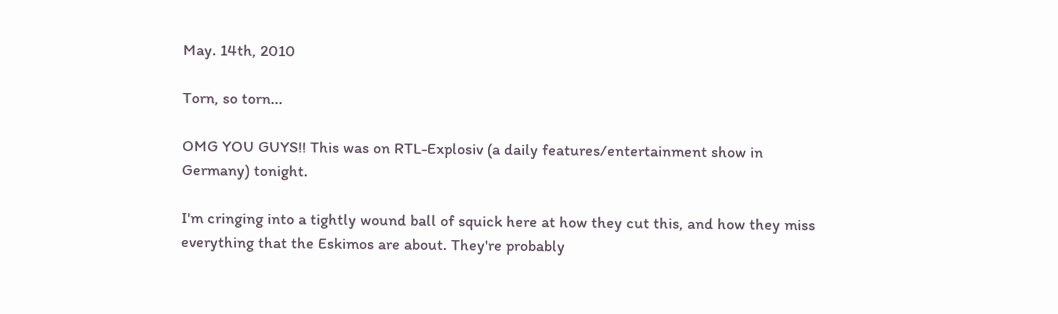May. 14th, 2010

Torn, so torn...

OMG YOU GUYS!! This was on RTL-Explosiv (a daily features/entertainment show in Germany) tonight.

I'm cringing into a tightly wound ball of squick here at how they cut this, and how they miss everything that the Eskimos are about. They're probably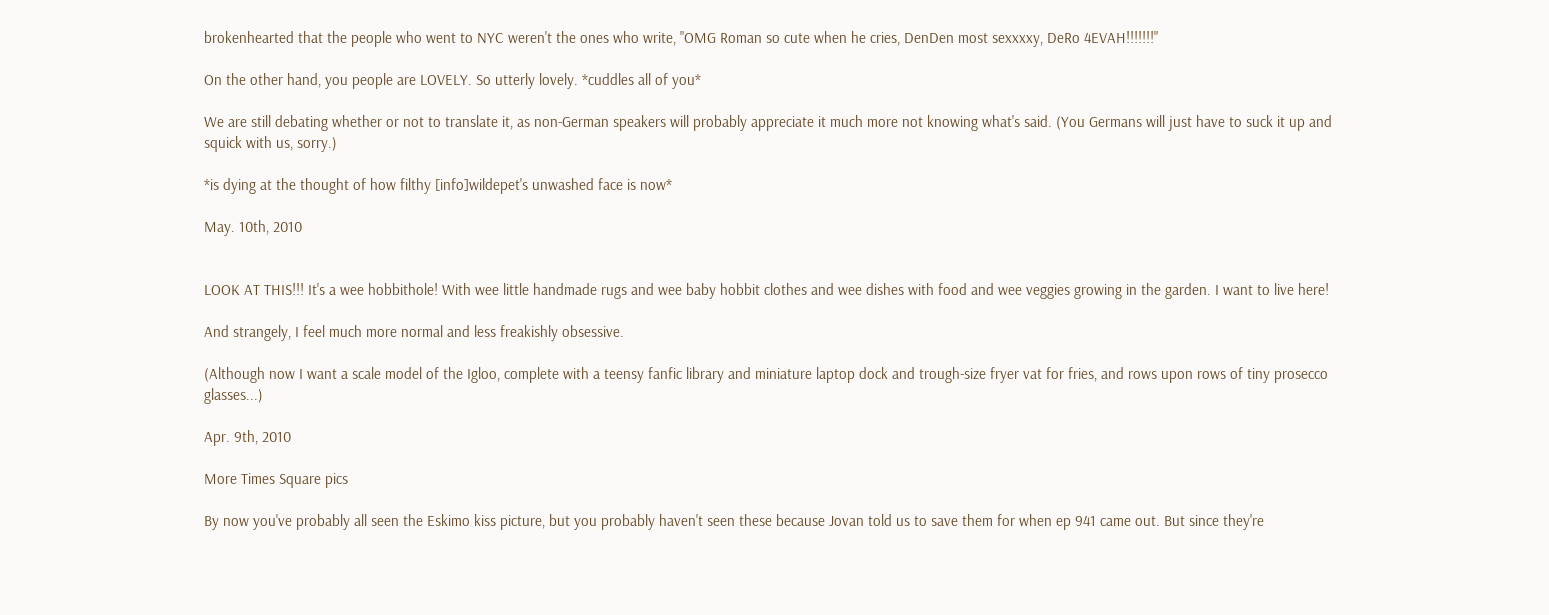brokenhearted that the people who went to NYC weren't the ones who write, "OMG Roman so cute when he cries, DenDen most sexxxxy, DeRo 4EVAH!!!!!!!"

On the other hand, you people are LOVELY. So utterly lovely. *cuddles all of you*

We are still debating whether or not to translate it, as non-German speakers will probably appreciate it much more not knowing what's said. (You Germans will just have to suck it up and squick with us, sorry.)

*is dying at the thought of how filthy [info]wildepet's unwashed face is now*

May. 10th, 2010


LOOK AT THIS!!! It's a wee hobbithole! With wee little handmade rugs and wee baby hobbit clothes and wee dishes with food and wee veggies growing in the garden. I want to live here!

And strangely, I feel much more normal and less freakishly obsessive.

(Although now I want a scale model of the Igloo, complete with a teensy fanfic library and miniature laptop dock and trough-size fryer vat for fries, and rows upon rows of tiny prosecco glasses...)

Apr. 9th, 2010

More Times Square pics

By now you've probably all seen the Eskimo kiss picture, but you probably haven't seen these because Jovan told us to save them for when ep 941 came out. But since they're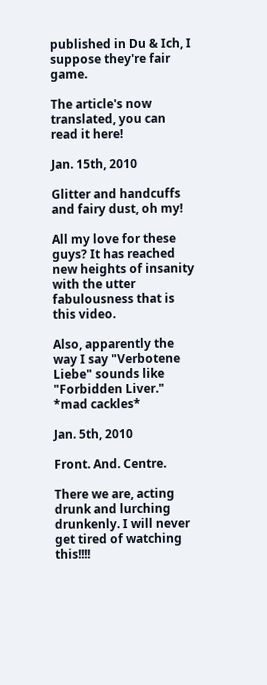published in Du & Ich, I suppose they're fair game.

The article's now translated, you can read it here!

Jan. 15th, 2010

Glitter and handcuffs and fairy dust, oh my!

All my love for these guys? It has reached new heights of insanity with the utter fabulousness that is this video.

Also, apparently the way I say "Verbotene Liebe" sounds like "Forbidden Liver." *mad cackles*

Jan. 5th, 2010

Front. And. Centre.

There we are, acting drunk and lurching drunkenly. I will never get tired of watching this!!!!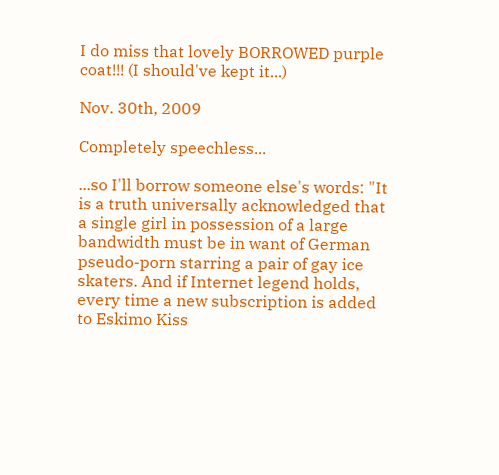I do miss that lovely BORROWED purple coat!!! (I should've kept it...)

Nov. 30th, 2009

Completely speechless...

...so I'll borrow someone else's words: "It is a truth universally acknowledged that a single girl in possession of a large bandwidth must be in want of German pseudo-porn starring a pair of gay ice skaters. And if Internet legend holds, every time a new subscription is added to Eskimo Kiss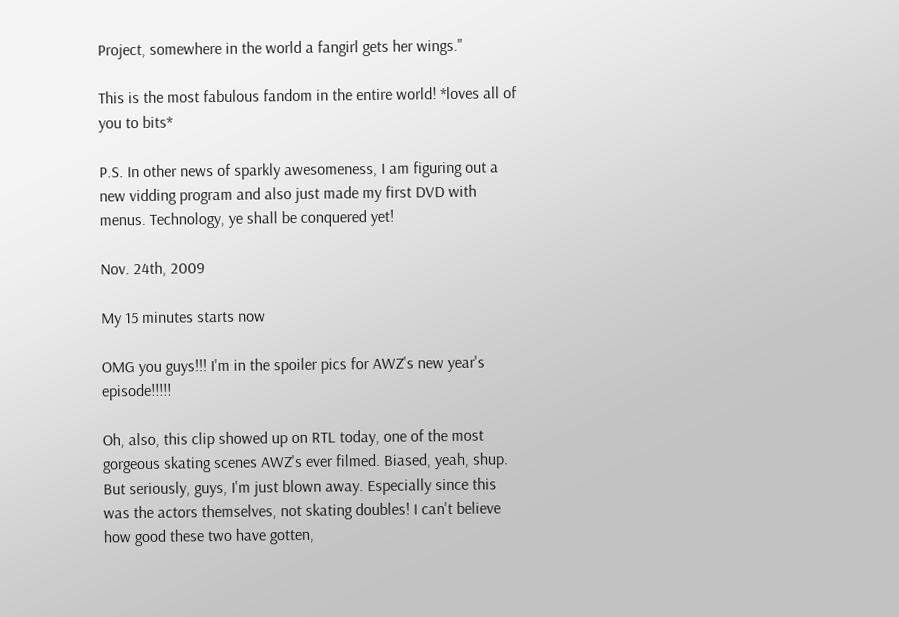Project, somewhere in the world a fangirl gets her wings."

This is the most fabulous fandom in the entire world! *loves all of you to bits*

P.S. In other news of sparkly awesomeness, I am figuring out a new vidding program and also just made my first DVD with menus. Technology, ye shall be conquered yet!

Nov. 24th, 2009

My 15 minutes starts now

OMG you guys!!! I'm in the spoiler pics for AWZ's new year's episode!!!!!

Oh, also, this clip showed up on RTL today, one of the most gorgeous skating scenes AWZ's ever filmed. Biased, yeah, shup. But seriously, guys, I'm just blown away. Especially since this was the actors themselves, not skating doubles! I can't believe how good these two have gotten,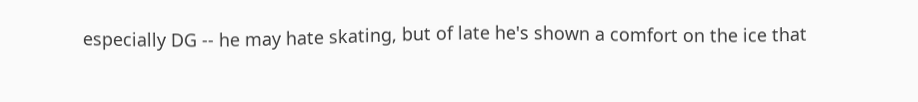especially DG -- he may hate skating, but of late he's shown a comfort on the ice that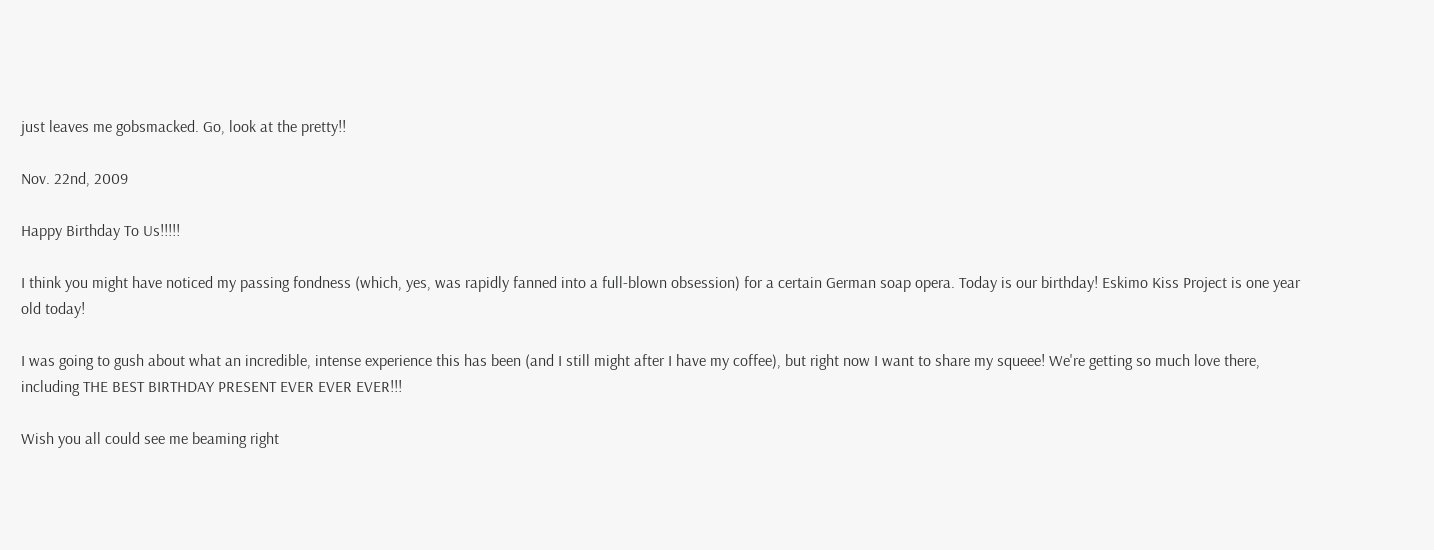just leaves me gobsmacked. Go, look at the pretty!!

Nov. 22nd, 2009

Happy Birthday To Us!!!!!

I think you might have noticed my passing fondness (which, yes, was rapidly fanned into a full-blown obsession) for a certain German soap opera. Today is our birthday! Eskimo Kiss Project is one year old today!

I was going to gush about what an incredible, intense experience this has been (and I still might after I have my coffee), but right now I want to share my squeee! We're getting so much love there, including THE BEST BIRTHDAY PRESENT EVER EVER EVER!!!

Wish you all could see me beaming right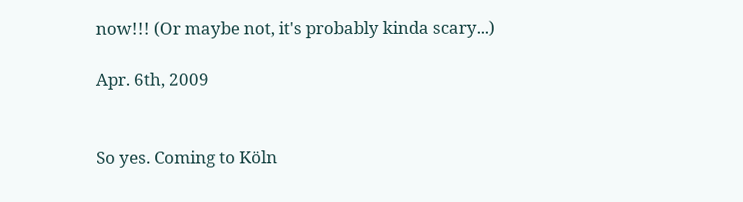now!!! (Or maybe not, it's probably kinda scary...)

Apr. 6th, 2009


So yes. Coming to Köln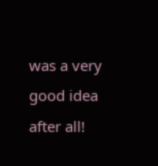was a very good idea after all!